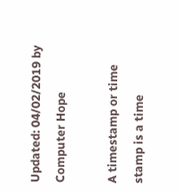Updated: 04/02/2019 by Computer Hope

A timestamp or time stamp is a time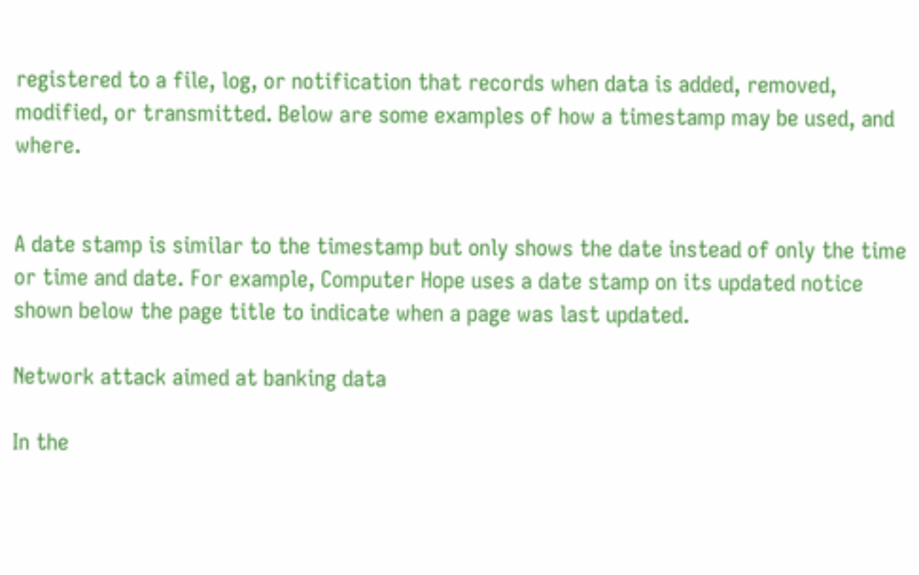registered to a file, log, or notification that records when data is added, removed, modified, or transmitted. Below are some examples of how a timestamp may be used, and where.


A date stamp is similar to the timestamp but only shows the date instead of only the time or time and date. For example, Computer Hope uses a date stamp on its updated notice shown below the page title to indicate when a page was last updated.

Network attack aimed at banking data

In the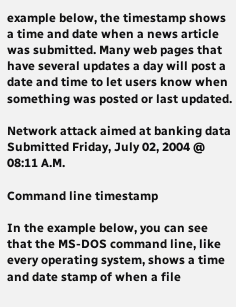example below, the timestamp shows a time and date when a news article was submitted. Many web pages that have several updates a day will post a date and time to let users know when something was posted or last updated.

Network attack aimed at banking data
Submitted Friday, July 02, 2004 @ 08:11 A.M.

Command line timestamp

In the example below, you can see that the MS-DOS command line, like every operating system, shows a time and date stamp of when a file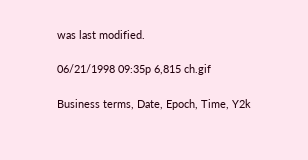was last modified.

06/21/1998 09:35p 6,815 ch.gif

Business terms, Date, Epoch, Time, Y2k